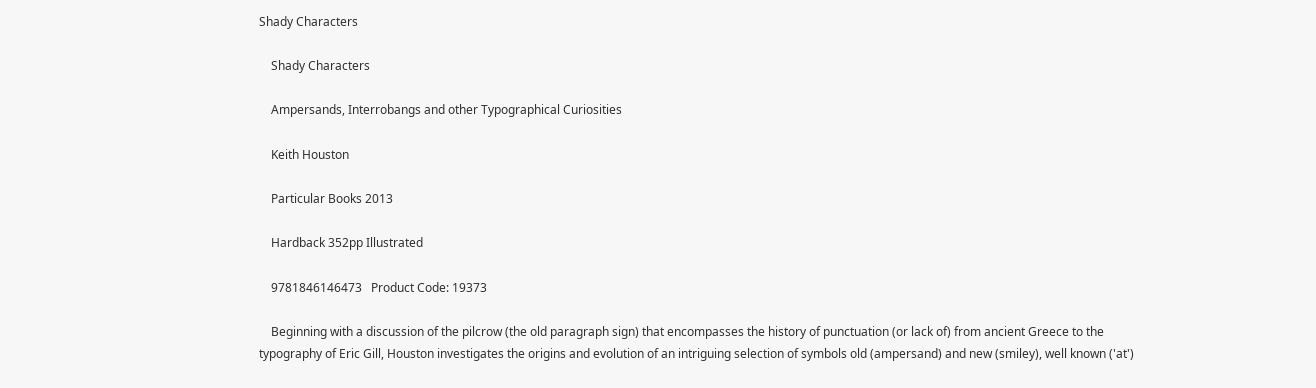Shady Characters

    Shady Characters

    Ampersands, Interrobangs and other Typographical Curiosities

    Keith Houston

    Particular Books 2013

    Hardback 352pp Illustrated

    9781846146473   Product Code: 19373

    Beginning with a discussion of the pilcrow (the old paragraph sign) that encompasses the history of punctuation (or lack of) from ancient Greece to the typography of Eric Gill, Houston investigates the origins and evolution of an intriguing selection of symbols old (ampersand) and new (smiley), well known ('at')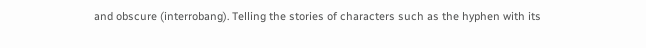and obscure (interrobang). Telling the stories of characters such as the hyphen with its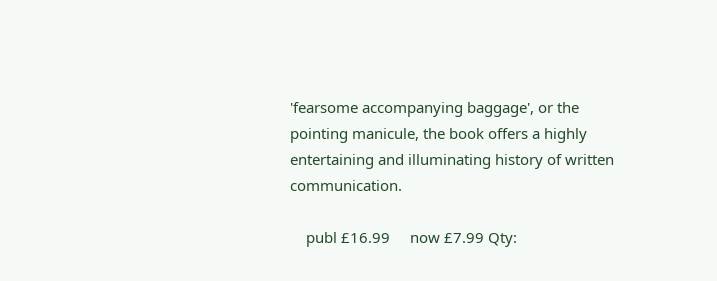'fearsome accompanying baggage', or the pointing manicule, the book offers a highly entertaining and illuminating history of written communication.

    publ £16.99     now £7.99 Qty: